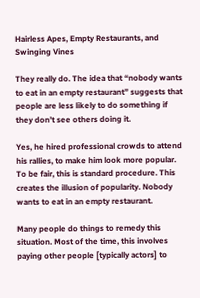Hairless Apes, Empty Restaurants, and Swinging Vines

They really do. The idea that “nobody wants to eat in an empty restaurant” suggests that people are less likely to do something if they don’t see others doing it.

Yes, he hired professional crowds to attend his rallies, to make him look more popular. To be fair, this is standard procedure. This creates the illusion of popularity. Nobody wants to eat in an empty restaurant.

Many people do things to remedy this situation. Most of the time, this involves paying other people [typically actors] to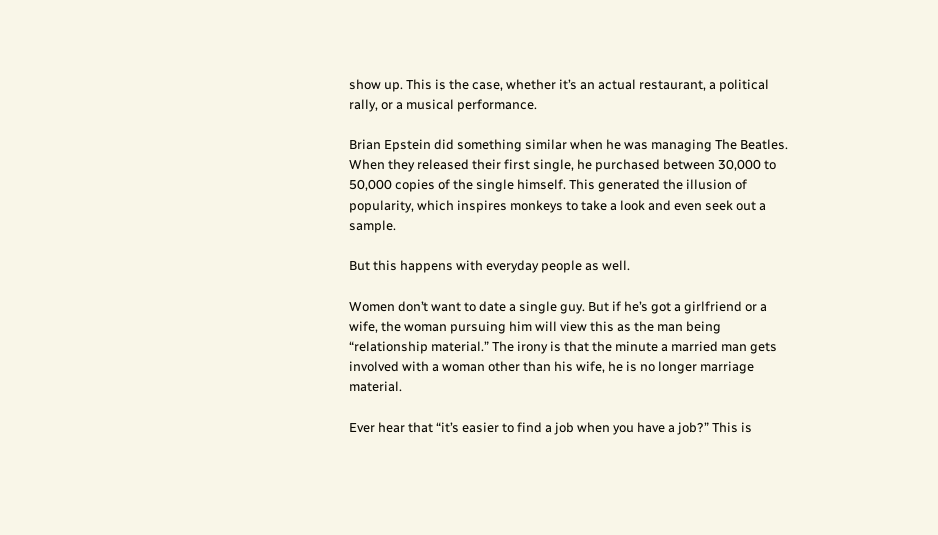show up. This is the case, whether it’s an actual restaurant, a political rally, or a musical performance.

Brian Epstein did something similar when he was managing The Beatles. When they released their first single, he purchased between 30,000 to 50,000 copies of the single himself. This generated the illusion of popularity, which inspires monkeys to take a look and even seek out a sample.

But this happens with everyday people as well.

Women don’t want to date a single guy. But if he’s got a girlfriend or a wife, the woman pursuing him will view this as the man being “relationship material.” The irony is that the minute a married man gets involved with a woman other than his wife, he is no longer marriage material.

Ever hear that “it’s easier to find a job when you have a job?” This is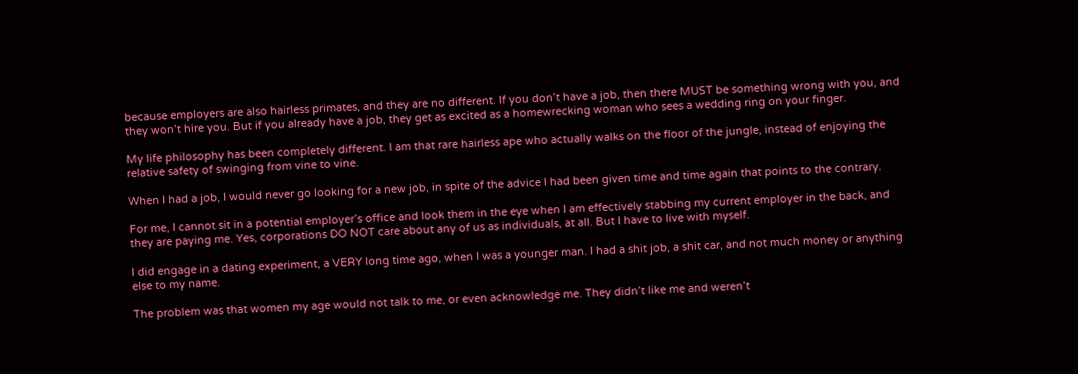because employers are also hairless primates, and they are no different. If you don’t have a job, then there MUST be something wrong with you, and they won’t hire you. But if you already have a job, they get as excited as a homewrecking woman who sees a wedding ring on your finger.

My life philosophy has been completely different. I am that rare hairless ape who actually walks on the floor of the jungle, instead of enjoying the relative safety of swinging from vine to vine.

When I had a job, I would never go looking for a new job, in spite of the advice I had been given time and time again that points to the contrary.

For me, I cannot sit in a potential employer’s office and look them in the eye when I am effectively stabbing my current employer in the back, and they are paying me. Yes, corporations DO NOT care about any of us as individuals, at all. But I have to live with myself.

I did engage in a dating experiment, a VERY long time ago, when I was a younger man. I had a shit job, a shit car, and not much money or anything else to my name.

The problem was that women my age would not talk to me, or even acknowledge me. They didn’t like me and weren’t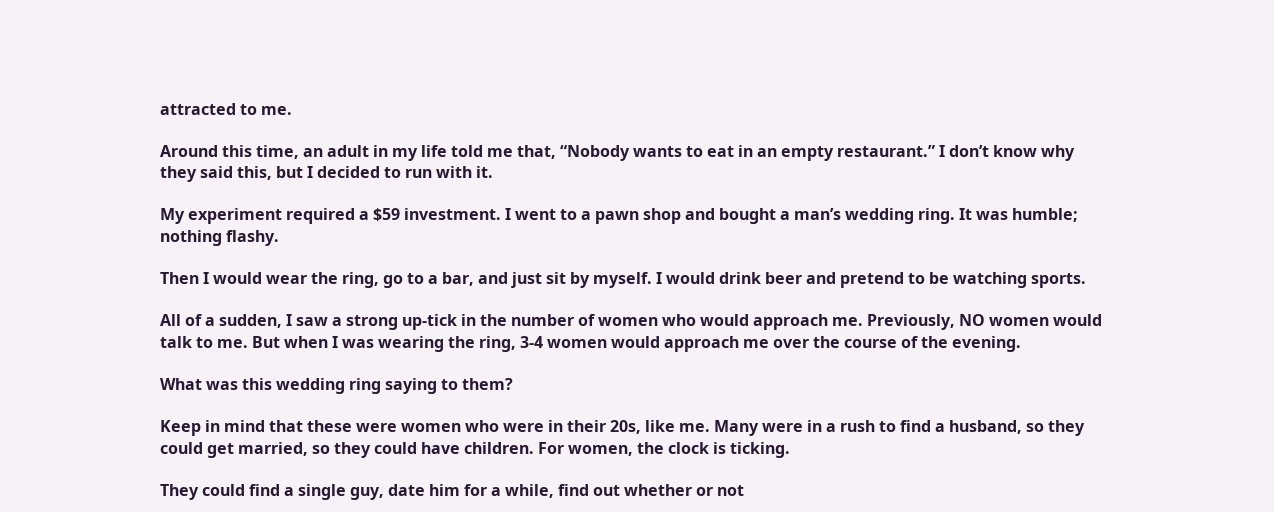attracted to me.

Around this time, an adult in my life told me that, “Nobody wants to eat in an empty restaurant.” I don’t know why they said this, but I decided to run with it.

My experiment required a $59 investment. I went to a pawn shop and bought a man’s wedding ring. It was humble; nothing flashy.

Then I would wear the ring, go to a bar, and just sit by myself. I would drink beer and pretend to be watching sports.

All of a sudden, I saw a strong up-tick in the number of women who would approach me. Previously, NO women would talk to me. But when I was wearing the ring, 3-4 women would approach me over the course of the evening.

What was this wedding ring saying to them?

Keep in mind that these were women who were in their 20s, like me. Many were in a rush to find a husband, so they could get married, so they could have children. For women, the clock is ticking.

They could find a single guy, date him for a while, find out whether or not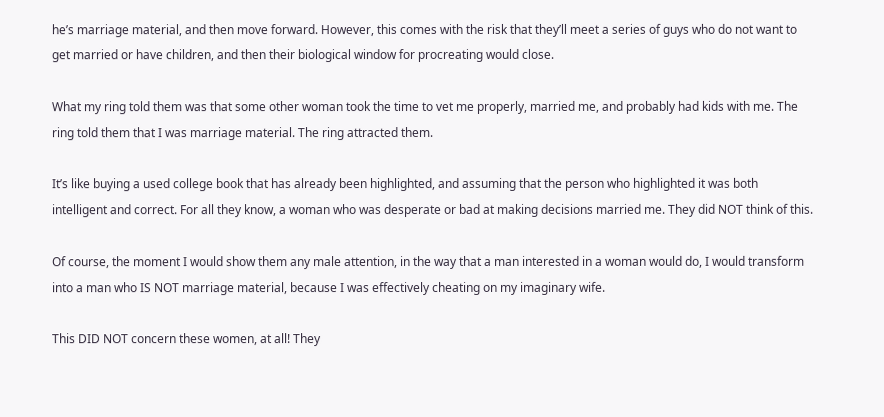he’s marriage material, and then move forward. However, this comes with the risk that they’ll meet a series of guys who do not want to get married or have children, and then their biological window for procreating would close.

What my ring told them was that some other woman took the time to vet me properly, married me, and probably had kids with me. The ring told them that I was marriage material. The ring attracted them.

It’s like buying a used college book that has already been highlighted, and assuming that the person who highlighted it was both intelligent and correct. For all they know, a woman who was desperate or bad at making decisions married me. They did NOT think of this.

Of course, the moment I would show them any male attention, in the way that a man interested in a woman would do, I would transform into a man who IS NOT marriage material, because I was effectively cheating on my imaginary wife.

This DID NOT concern these women, at all! They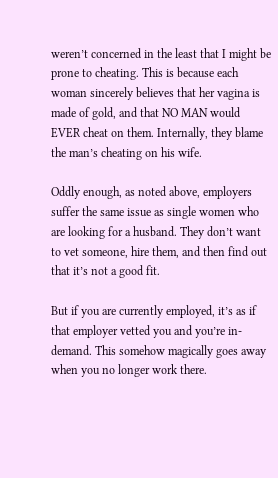weren’t concerned in the least that I might be prone to cheating. This is because each woman sincerely believes that her vagina is made of gold, and that NO MAN would EVER cheat on them. Internally, they blame the man’s cheating on his wife.

Oddly enough, as noted above, employers suffer the same issue as single women who are looking for a husband. They don’t want to vet someone, hire them, and then find out that it’s not a good fit.

But if you are currently employed, it’s as if that employer vetted you and you’re in-demand. This somehow magically goes away when you no longer work there.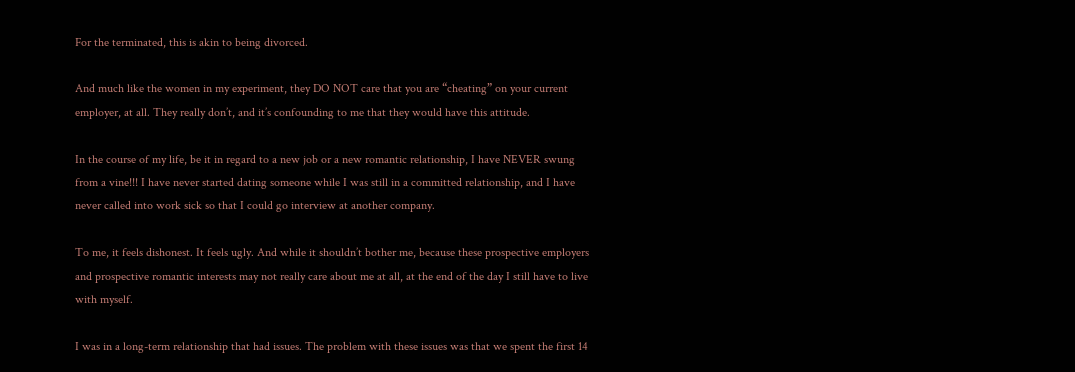For the terminated, this is akin to being divorced.

And much like the women in my experiment, they DO NOT care that you are “cheating” on your current employer, at all. They really don’t, and it’s confounding to me that they would have this attitude.

In the course of my life, be it in regard to a new job or a new romantic relationship, I have NEVER swung from a vine!!! I have never started dating someone while I was still in a committed relationship, and I have never called into work sick so that I could go interview at another company.

To me, it feels dishonest. It feels ugly. And while it shouldn’t bother me, because these prospective employers and prospective romantic interests may not really care about me at all, at the end of the day I still have to live with myself.

I was in a long-term relationship that had issues. The problem with these issues was that we spent the first 14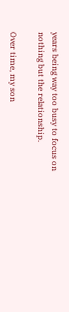years being way too busy to focus on nothing but the relationship.

Over time, my son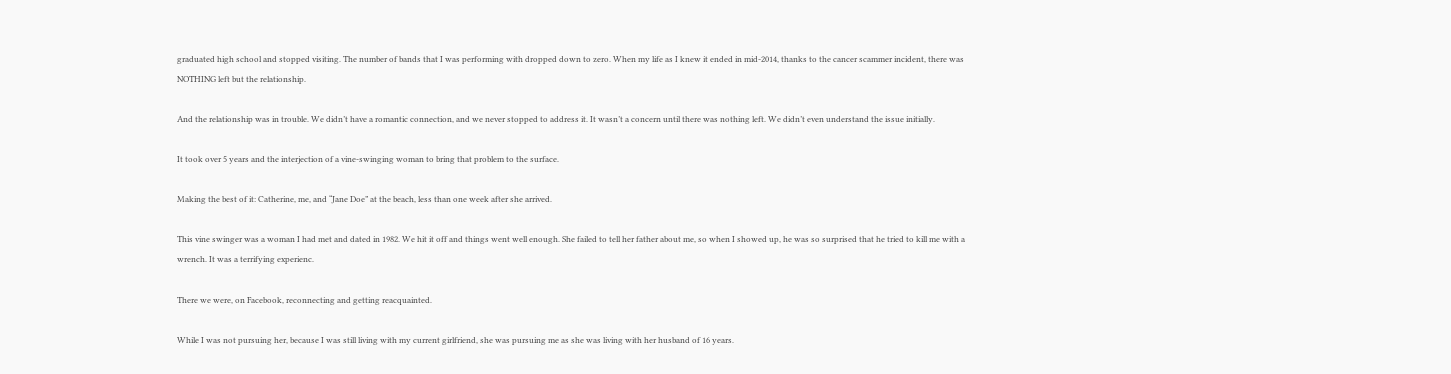graduated high school and stopped visiting. The number of bands that I was performing with dropped down to zero. When my life as I knew it ended in mid-2014, thanks to the cancer scammer incident, there was NOTHING left but the relationship.

And the relationship was in trouble. We didn’t have a romantic connection, and we never stopped to address it. It wasn’t a concern until there was nothing left. We didn’t even understand the issue initially.

It took over 5 years and the interjection of a vine-swinging woman to bring that problem to the surface.

Making the best of it: Catherine, me, and “Jane Doe” at the beach, less than one week after she arrived.

This vine swinger was a woman I had met and dated in 1982. We hit it off and things went well enough. She failed to tell her father about me, so when I showed up, he was so surprised that he tried to kill me with a wrench. It was a terrifying experienc.

There we were, on Facebook, reconnecting and getting reacquainted.

While I was not pursuing her, because I was still living with my current girlfriend, she was pursuing me as she was living with her husband of 16 years.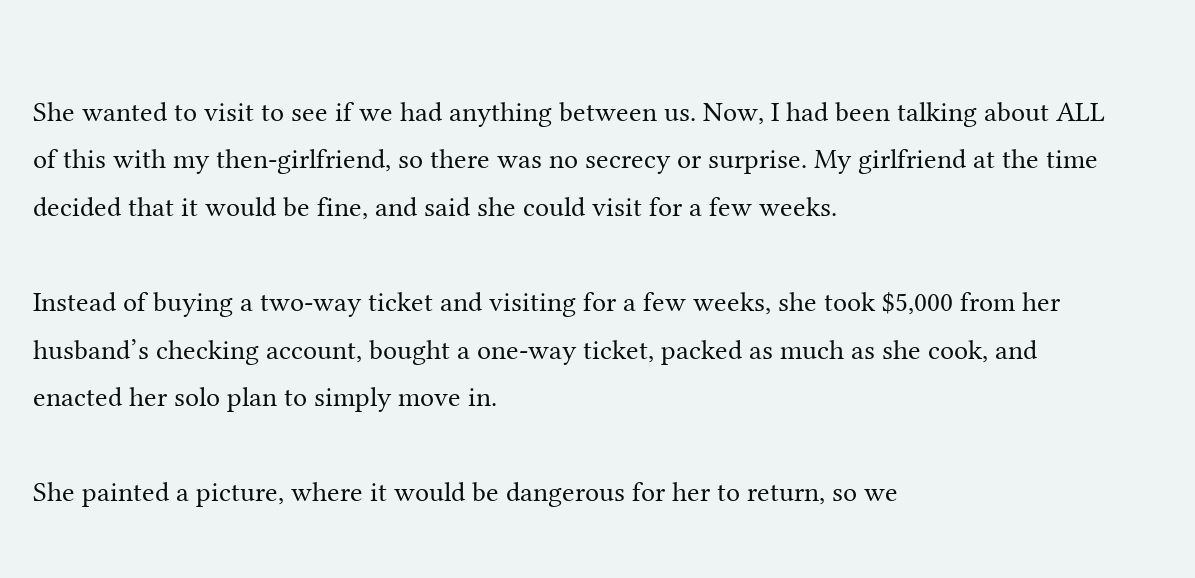She wanted to visit to see if we had anything between us. Now, I had been talking about ALL of this with my then-girlfriend, so there was no secrecy or surprise. My girlfriend at the time decided that it would be fine, and said she could visit for a few weeks.

Instead of buying a two-way ticket and visiting for a few weeks, she took $5,000 from her husband’s checking account, bought a one-way ticket, packed as much as she cook, and enacted her solo plan to simply move in.

She painted a picture, where it would be dangerous for her to return, so we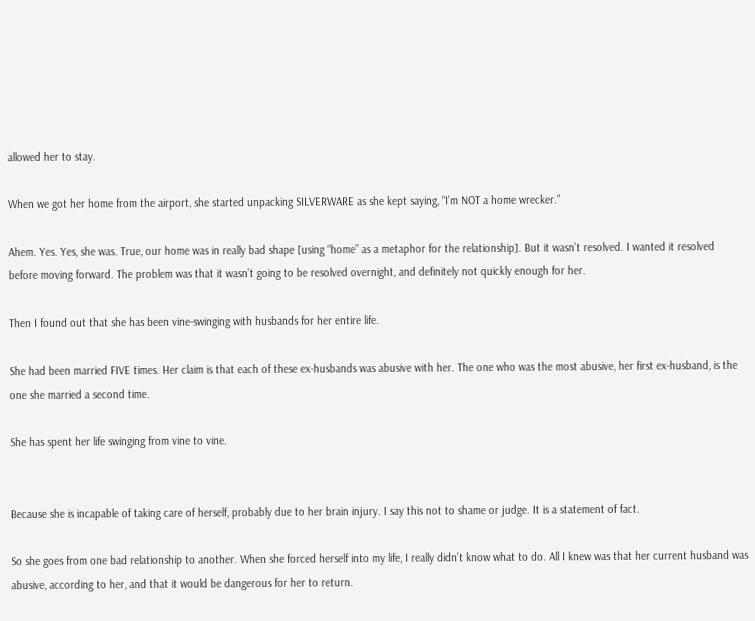allowed her to stay.

When we got her home from the airport, she started unpacking SILVERWARE as she kept saying, “I’m NOT a home wrecker.”

Ahem. Yes. Yes, she was. True, our home was in really bad shape [using “home” as a metaphor for the relationship]. But it wasn’t resolved. I wanted it resolved before moving forward. The problem was that it wasn’t going to be resolved overnight, and definitely not quickly enough for her.

Then I found out that she has been vine-swinging with husbands for her entire life.

She had been married FIVE times. Her claim is that each of these ex-husbands was abusive with her. The one who was the most abusive, her first ex-husband, is the one she married a second time.

She has spent her life swinging from vine to vine.


Because she is incapable of taking care of herself, probably due to her brain injury. I say this not to shame or judge. It is a statement of fact.

So she goes from one bad relationship to another. When she forced herself into my life, I really didn’t know what to do. All I knew was that her current husband was abusive, according to her, and that it would be dangerous for her to return.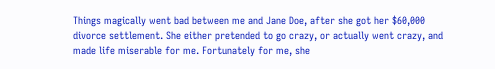Things magically went bad between me and Jane Doe, after she got her $60,000 divorce settlement. She either pretended to go crazy, or actually went crazy, and made life miserable for me. Fortunately for me, she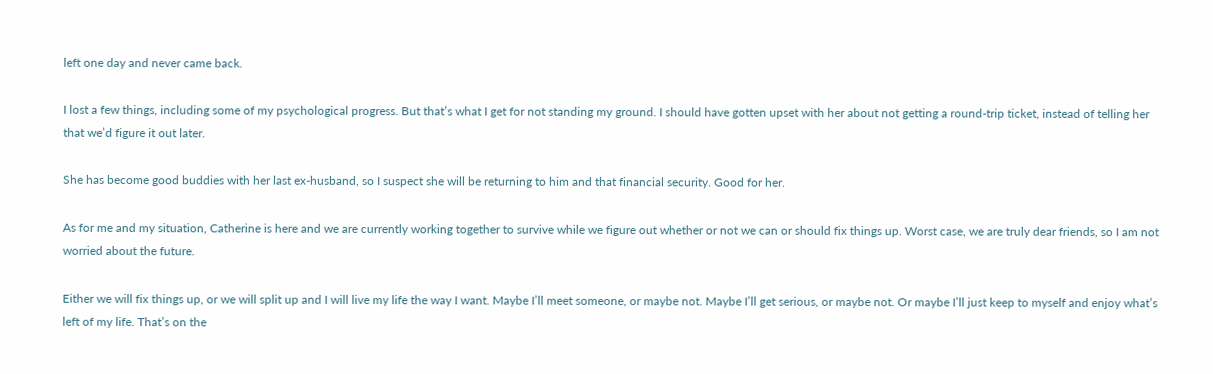left one day and never came back.

I lost a few things, including some of my psychological progress. But that’s what I get for not standing my ground. I should have gotten upset with her about not getting a round-trip ticket, instead of telling her that we’d figure it out later.

She has become good buddies with her last ex-husband, so I suspect she will be returning to him and that financial security. Good for her.

As for me and my situation, Catherine is here and we are currently working together to survive while we figure out whether or not we can or should fix things up. Worst case, we are truly dear friends, so I am not worried about the future.

Either we will fix things up, or we will split up and I will live my life the way I want. Maybe I’ll meet someone, or maybe not. Maybe I’ll get serious, or maybe not. Or maybe I’ll just keep to myself and enjoy what’s left of my life. That’s on the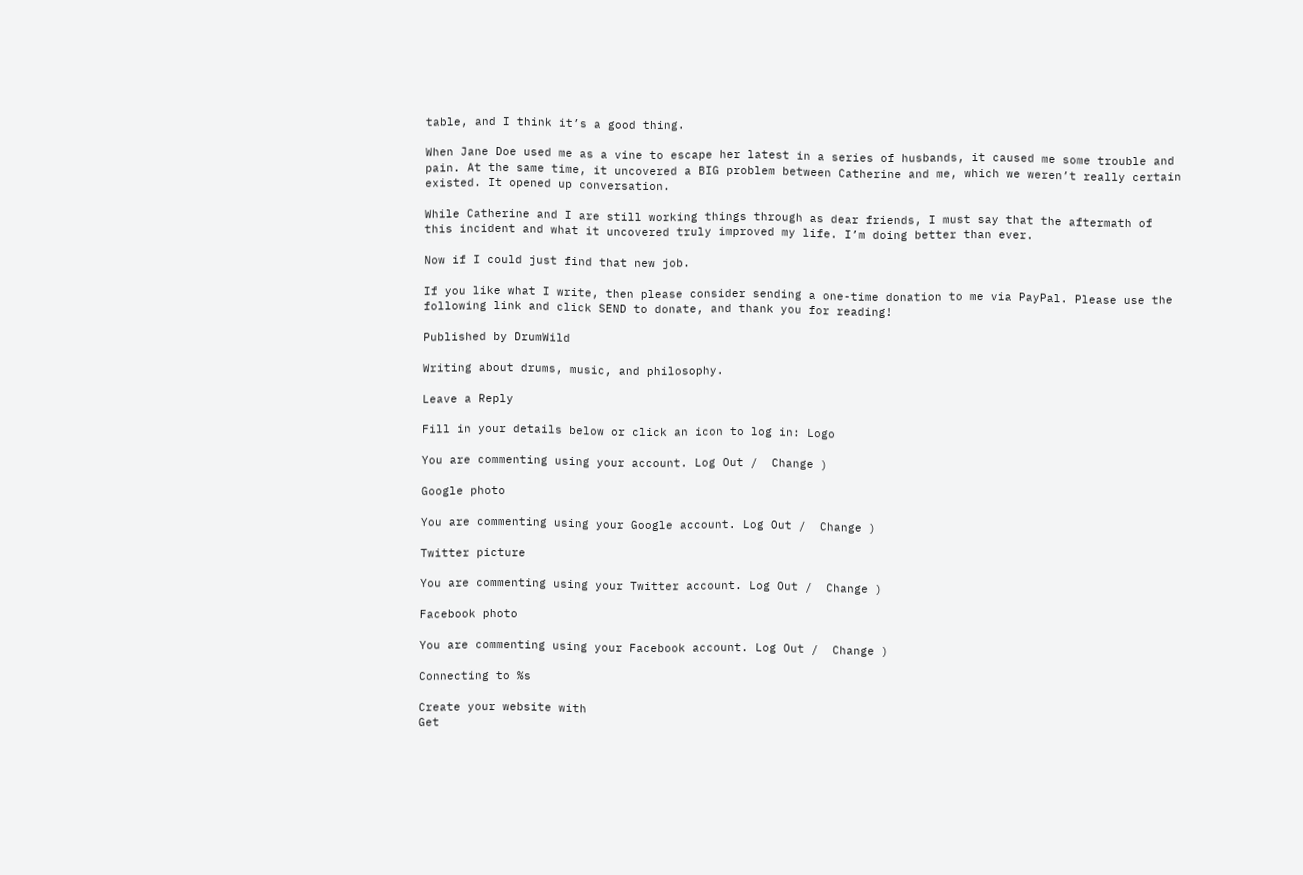table, and I think it’s a good thing.

When Jane Doe used me as a vine to escape her latest in a series of husbands, it caused me some trouble and pain. At the same time, it uncovered a BIG problem between Catherine and me, which we weren’t really certain existed. It opened up conversation.

While Catherine and I are still working things through as dear friends, I must say that the aftermath of this incident and what it uncovered truly improved my life. I’m doing better than ever.

Now if I could just find that new job.

If you like what I write, then please consider sending a one-time donation to me via PayPal. Please use the following link and click SEND to donate, and thank you for reading!

Published by DrumWild

Writing about drums, music, and philosophy.

Leave a Reply

Fill in your details below or click an icon to log in: Logo

You are commenting using your account. Log Out /  Change )

Google photo

You are commenting using your Google account. Log Out /  Change )

Twitter picture

You are commenting using your Twitter account. Log Out /  Change )

Facebook photo

You are commenting using your Facebook account. Log Out /  Change )

Connecting to %s

Create your website with
Get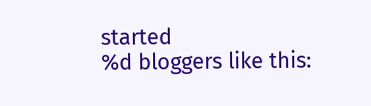started
%d bloggers like this: